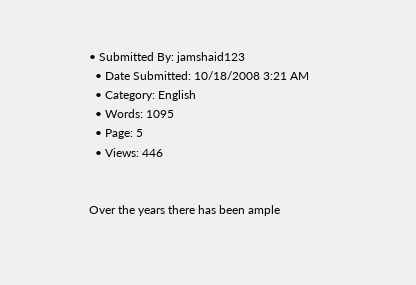• Submitted By: jamshaid123
  • Date Submitted: 10/18/2008 3:21 AM
  • Category: English
  • Words: 1095
  • Page: 5
  • Views: 446


Over the years there has been ample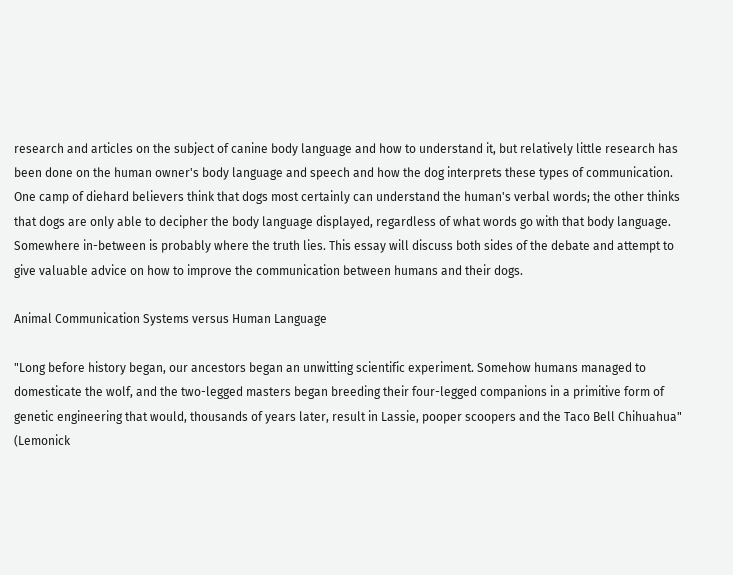research and articles on the subject of canine body language and how to understand it, but relatively little research has been done on the human owner's body language and speech and how the dog interprets these types of communication. One camp of diehard believers think that dogs most certainly can understand the human's verbal words; the other thinks that dogs are only able to decipher the body language displayed, regardless of what words go with that body language. Somewhere in-between is probably where the truth lies. This essay will discuss both sides of the debate and attempt to give valuable advice on how to improve the communication between humans and their dogs.

Animal Communication Systems versus Human Language

"Long before history began, our ancestors began an unwitting scientific experiment. Somehow humans managed to domesticate the wolf, and the two-legged masters began breeding their four-legged companions in a primitive form of genetic engineering that would, thousands of years later, result in Lassie, pooper scoopers and the Taco Bell Chihuahua" (Lemonick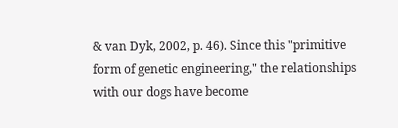& van Dyk, 2002, p. 46). Since this "primitive form of genetic engineering," the relationships with our dogs have become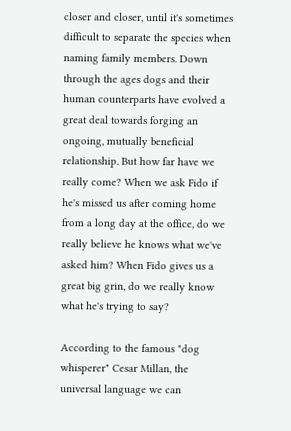closer and closer, until it's sometimes difficult to separate the species when naming family members. Down through the ages dogs and their human counterparts have evolved a great deal towards forging an ongoing, mutually beneficial relationship. But how far have we really come? When we ask Fido if he's missed us after coming home from a long day at the office, do we really believe he knows what we've asked him? When Fido gives us a great big grin, do we really know what he's trying to say?

According to the famous "dog whisperer" Cesar Millan, the universal language we can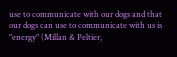use to communicate with our dogs and that our dogs can use to communicate with us is "energy" (Millan & Peltier,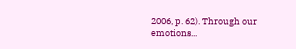2006, p. 62). Through our emotions...